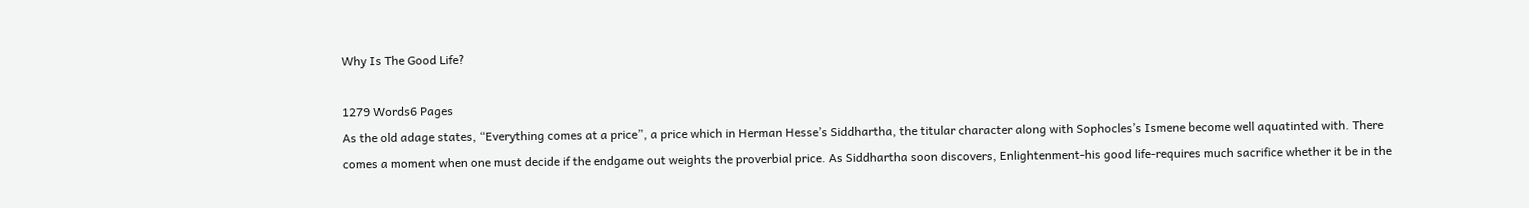Why Is The Good Life?

1279 Words6 Pages
As the old adage states, “Everything comes at a price”, a price which in Herman Hesse’s Siddhartha, the titular character along with Sophocles’s Ismene become well aquatinted with. There comes a moment when one must decide if the endgame out weights the proverbial price. As Siddhartha soon discovers, Enlightenment-his good life-requires much sacrifice whether it be in the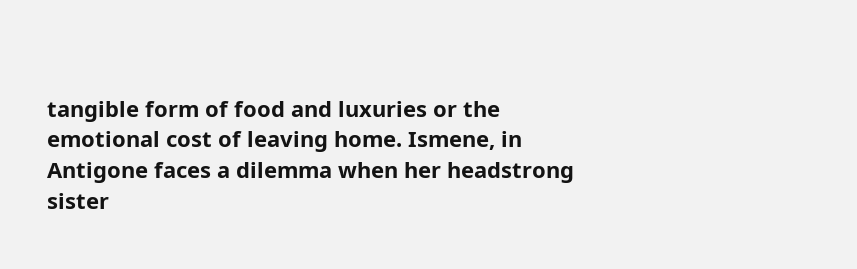tangible form of food and luxuries or the emotional cost of leaving home. Ismene, in Antigone faces a dilemma when her headstrong sister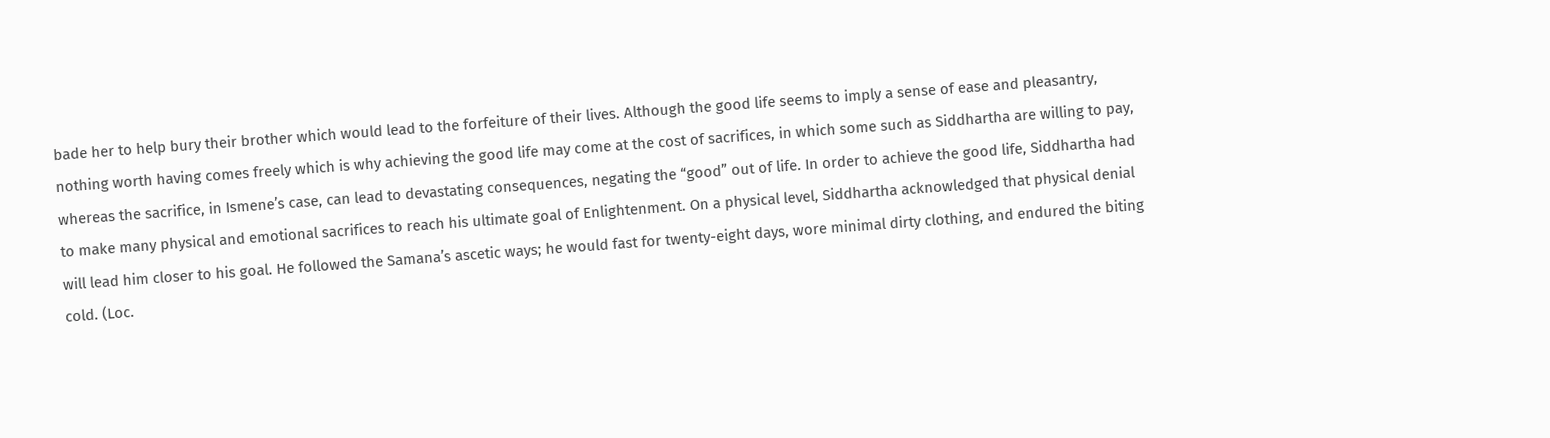bade her to help bury their brother which would lead to the forfeiture of their lives. Although the good life seems to imply a sense of ease and pleasantry, nothing worth having comes freely which is why achieving the good life may come at the cost of sacrifices, in which some such as Siddhartha are willing to pay, whereas the sacrifice, in Ismene’s case, can lead to devastating consequences, negating the “good” out of life. In order to achieve the good life, Siddhartha had to make many physical and emotional sacrifices to reach his ultimate goal of Enlightenment. On a physical level, Siddhartha acknowledged that physical denial will lead him closer to his goal. He followed the Samana’s ascetic ways; he would fast for twenty-eight days, wore minimal dirty clothing, and endured the biting cold. (Loc.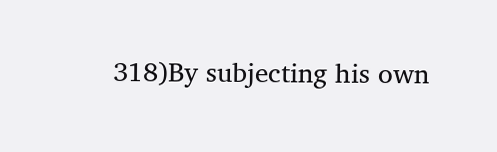318)By subjecting his own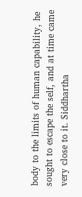body to the limits of human capability, he sought to escape the self, and at time came very close to it. Siddhartha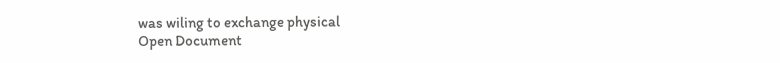was wiling to exchange physical
Open Document